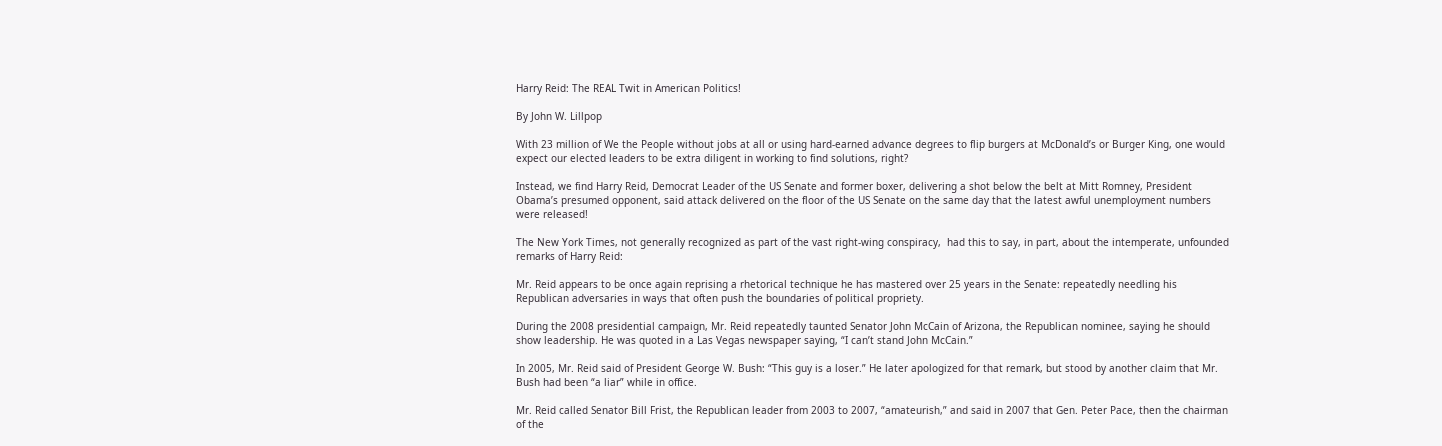Harry Reid: The REAL Twit in American Politics!

By John W. Lillpop

With 23 million of We the People without jobs at all or using hard-earned advance degrees to flip burgers at McDonald’s or Burger King, one would expect our elected leaders to be extra diligent in working to find solutions, right?

Instead, we find Harry Reid, Democrat Leader of the US Senate and former boxer, delivering a shot below the belt at Mitt Romney, President Obama’s presumed opponent, said attack delivered on the floor of the US Senate on the same day that the latest awful unemployment numbers were released!

The New York Times, not generally recognized as part of the vast right-wing conspiracy,  had this to say, in part, about the intemperate, unfounded remarks of Harry Reid:

Mr. Reid appears to be once again reprising a rhetorical technique he has mastered over 25 years in the Senate: repeatedly needling his Republican adversaries in ways that often push the boundaries of political propriety.

During the 2008 presidential campaign, Mr. Reid repeatedly taunted Senator John McCain of Arizona, the Republican nominee, saying he should show leadership. He was quoted in a Las Vegas newspaper saying, “I can’t stand John McCain.”

In 2005, Mr. Reid said of President George W. Bush: “This guy is a loser.” He later apologized for that remark, but stood by another claim that Mr. Bush had been “a liar” while in office.

Mr. Reid called Senator Bill Frist, the Republican leader from 2003 to 2007, “amateurish,” and said in 2007 that Gen. Peter Pace, then the chairman of the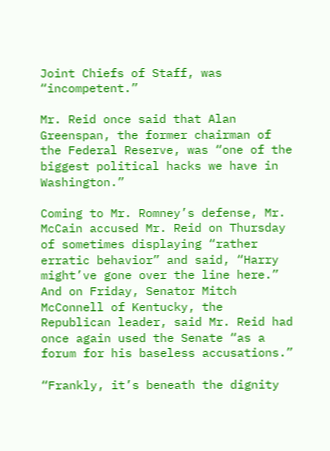Joint Chiefs of Staff, was “incompetent.”

Mr. Reid once said that Alan Greenspan, the former chairman of the Federal Reserve, was “one of the biggest political hacks we have in Washington.”

Coming to Mr. Romney’s defense, Mr. McCain accused Mr. Reid on Thursday of sometimes displaying “rather erratic behavior” and said, “Harry might’ve gone over the line here.” And on Friday, Senator Mitch McConnell of Kentucky, the Republican leader, said Mr. Reid had once again used the Senate “as a forum for his baseless accusations.”

“Frankly, it’s beneath the dignity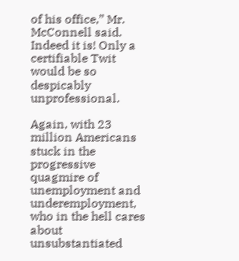of his office,” Mr. McConnell said.
Indeed it is! Only a certifiable Twit would be so despicably unprofessional.

Again, with 23 million Americans stuck in the progressive quagmire of unemployment and underemployment, who in the hell cares about unsubstantiated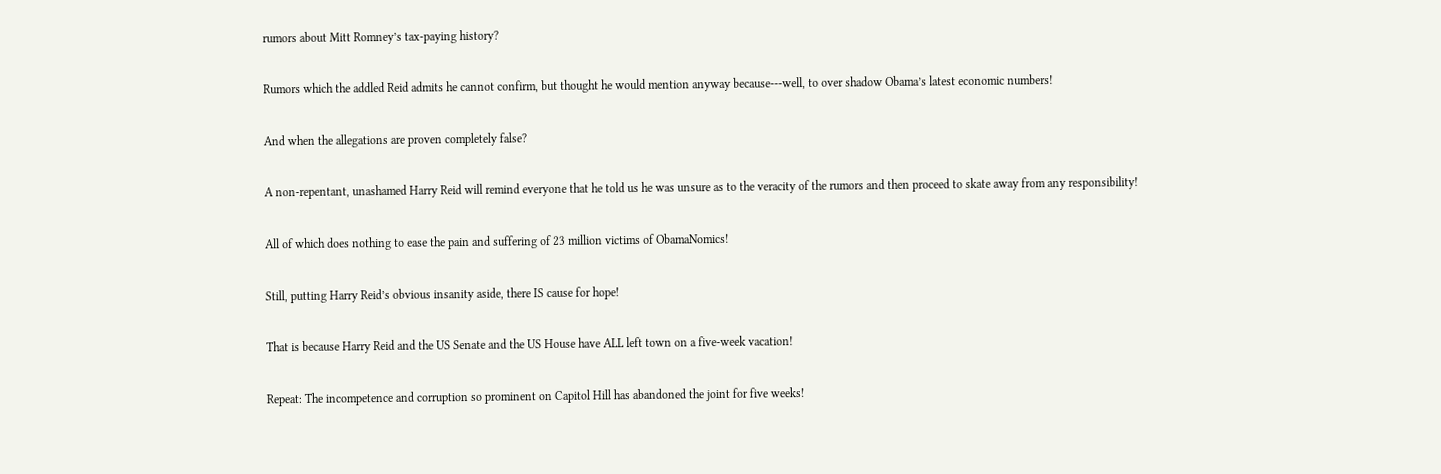rumors about Mitt Romney’s tax-paying history?

Rumors which the addled Reid admits he cannot confirm, but thought he would mention anyway because---well, to over shadow Obama’s latest economic numbers!

And when the allegations are proven completely false?

A non-repentant, unashamed Harry Reid will remind everyone that he told us he was unsure as to the veracity of the rumors and then proceed to skate away from any responsibility!

All of which does nothing to ease the pain and suffering of 23 million victims of ObamaNomics!

Still, putting Harry Reid’s obvious insanity aside, there IS cause for hope!

That is because Harry Reid and the US Senate and the US House have ALL left town on a five-week vacation!

Repeat: The incompetence and corruption so prominent on Capitol Hill has abandoned the joint for five weeks!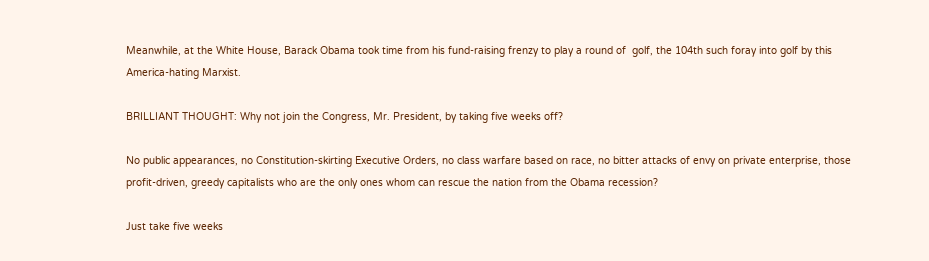Meanwhile, at the White House, Barack Obama took time from his fund-raising frenzy to play a round of  golf, the 104th such foray into golf by this America-hating Marxist.

BRILLIANT THOUGHT: Why not join the Congress, Mr. President, by taking five weeks off?

No public appearances, no Constitution-skirting Executive Orders, no class warfare based on race, no bitter attacks of envy on private enterprise, those profit-driven, greedy capitalists who are the only ones whom can rescue the nation from the Obama recession?

Just take five weeks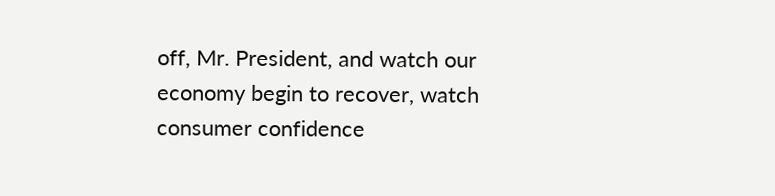off, Mr. President, and watch our economy begin to recover, watch consumer confidence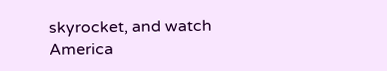skyrocket, and watch America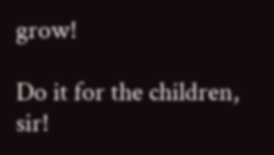grow!

Do it for the children, sir!